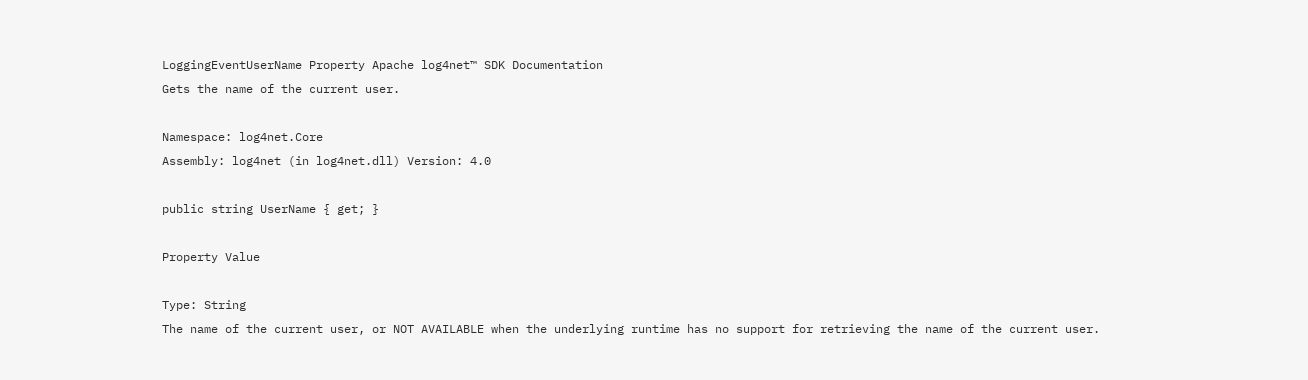LoggingEventUserName Property Apache log4net™ SDK Documentation
Gets the name of the current user.

Namespace: log4net.Core
Assembly: log4net (in log4net.dll) Version: 4.0

public string UserName { get; }

Property Value

Type: String
The name of the current user, or NOT AVAILABLE when the underlying runtime has no support for retrieving the name of the current user.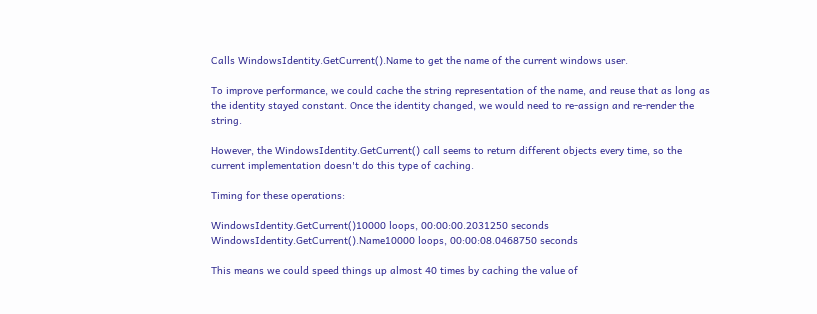Calls WindowsIdentity.GetCurrent().Name to get the name of the current windows user.

To improve performance, we could cache the string representation of the name, and reuse that as long as the identity stayed constant. Once the identity changed, we would need to re-assign and re-render the string.

However, the WindowsIdentity.GetCurrent() call seems to return different objects every time, so the current implementation doesn't do this type of caching.

Timing for these operations:

WindowsIdentity.GetCurrent()10000 loops, 00:00:00.2031250 seconds
WindowsIdentity.GetCurrent().Name10000 loops, 00:00:08.0468750 seconds

This means we could speed things up almost 40 times by caching the value of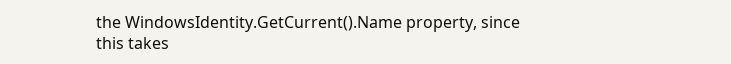the WindowsIdentity.GetCurrent().Name property, since this takes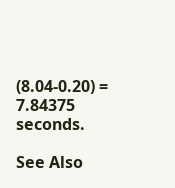(8.04-0.20) = 7.84375 seconds.

See Also